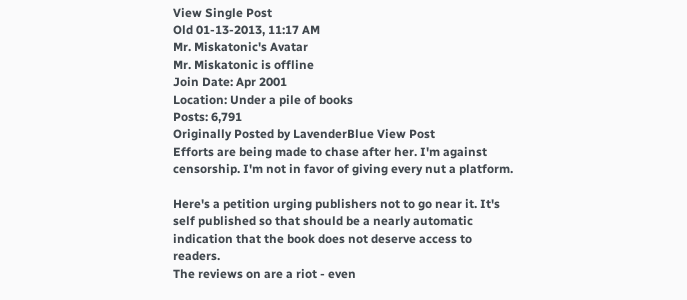View Single Post
Old 01-13-2013, 11:17 AM
Mr. Miskatonic's Avatar
Mr. Miskatonic is offline
Join Date: Apr 2001
Location: Under a pile of books
Posts: 6,791
Originally Posted by LavenderBlue View Post
Efforts are being made to chase after her. I'm against censorship. I'm not in favor of giving every nut a platform.

Here's a petition urging publishers not to go near it. It's self published so that should be a nearly automatic indication that the book does not deserve access to readers.
The reviews on are a riot - even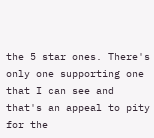the 5 star ones. There's only one supporting one that I can see and that's an appeal to pity for the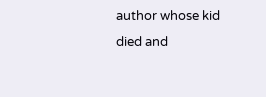author whose kid died and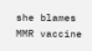she blames MMR vaccine